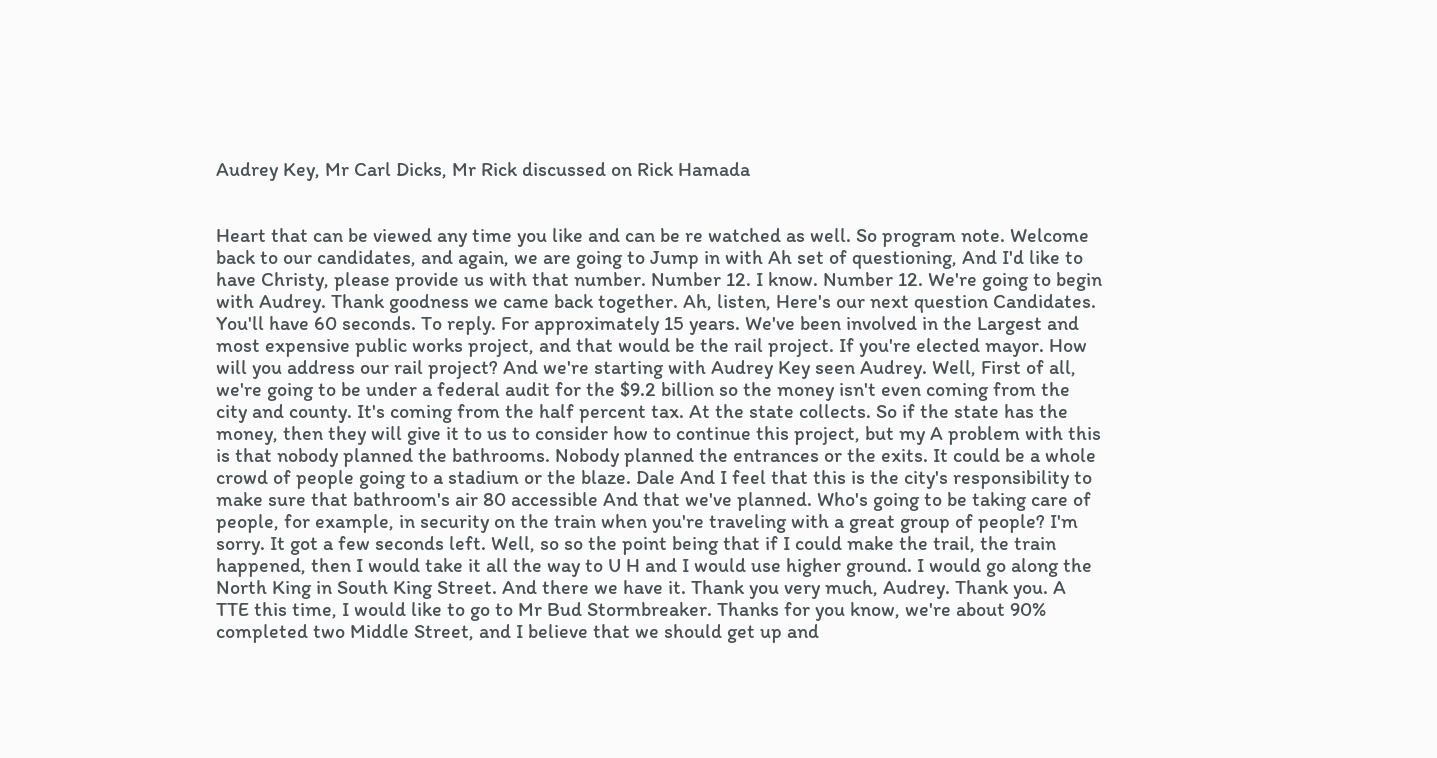Audrey Key, Mr Carl Dicks, Mr Rick discussed on Rick Hamada


Heart that can be viewed any time you like and can be re watched as well. So program note. Welcome back to our candidates, and again, we are going to Jump in with Ah set of questioning, And I'd like to have Christy, please provide us with that number. Number 12. I know. Number 12. We're going to begin with Audrey. Thank goodness we came back together. Ah, listen, Here's our next question Candidates. You'll have 60 seconds. To reply. For approximately 15 years. We've been involved in the Largest and most expensive public works project, and that would be the rail project. If you're elected mayor. How will you address our rail project? And we're starting with Audrey Key seen Audrey. Well, First of all, we're going to be under a federal audit for the $9.2 billion so the money isn't even coming from the city and county. It's coming from the half percent tax. At the state collects. So if the state has the money, then they will give it to us to consider how to continue this project, but my A problem with this is that nobody planned the bathrooms. Nobody planned the entrances or the exits. It could be a whole crowd of people going to a stadium or the blaze. Dale And I feel that this is the city's responsibility to make sure that bathroom's air 80 accessible And that we've planned. Who's going to be taking care of people, for example, in security on the train when you're traveling with a great group of people? I'm sorry. It got a few seconds left. Well, so so the point being that if I could make the trail, the train happened, then I would take it all the way to U H and I would use higher ground. I would go along the North King in South King Street. And there we have it. Thank you very much, Audrey. Thank you. A TTE this time, I would like to go to Mr Bud Stormbreaker. Thanks for you know, we're about 90% completed two Middle Street, and I believe that we should get up and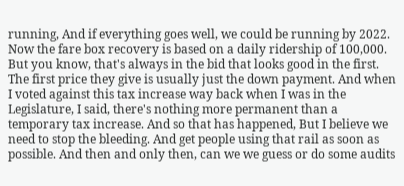running, And if everything goes well, we could be running by 2022. Now the fare box recovery is based on a daily ridership of 100,000. But you know, that's always in the bid that looks good in the first. The first price they give is usually just the down payment. And when I voted against this tax increase way back when I was in the Legislature, I said, there's nothing more permanent than a temporary tax increase. And so that has happened, But I believe we need to stop the bleeding. And get people using that rail as soon as possible. And then and only then, can we we guess or do some audits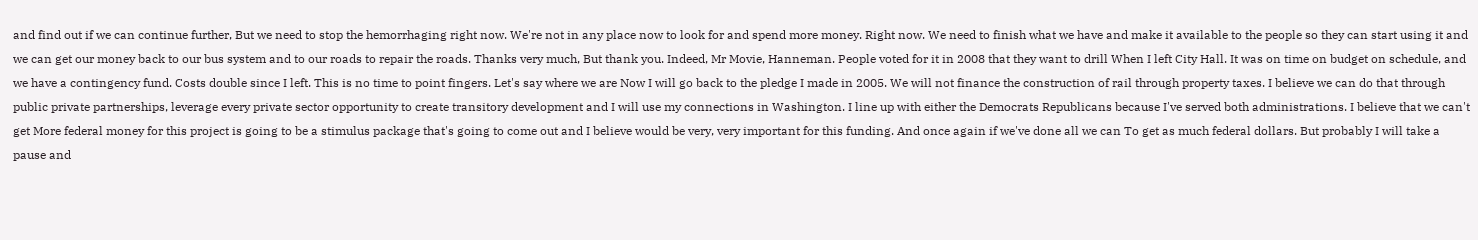and find out if we can continue further, But we need to stop the hemorrhaging right now. We're not in any place now to look for and spend more money. Right now. We need to finish what we have and make it available to the people so they can start using it and we can get our money back to our bus system and to our roads to repair the roads. Thanks very much, But thank you. Indeed, Mr Movie, Hanneman. People voted for it in 2008 that they want to drill When I left City Hall. It was on time on budget on schedule, and we have a contingency fund. Costs double since I left. This is no time to point fingers. Let's say where we are Now I will go back to the pledge I made in 2005. We will not finance the construction of rail through property taxes. I believe we can do that through public private partnerships, leverage every private sector opportunity to create transitory development and I will use my connections in Washington. I line up with either the Democrats Republicans because I've served both administrations. I believe that we can't get More federal money for this project is going to be a stimulus package that's going to come out and I believe would be very, very important for this funding. And once again if we've done all we can To get as much federal dollars. But probably I will take a pause and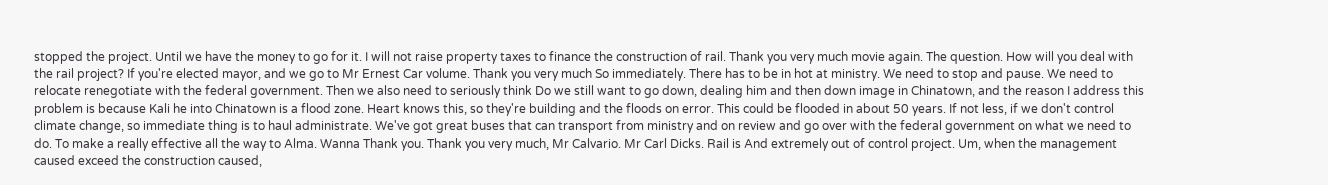stopped the project. Until we have the money to go for it. I will not raise property taxes to finance the construction of rail. Thank you very much movie again. The question. How will you deal with the rail project? If you're elected mayor, and we go to Mr Ernest Car volume. Thank you very much So immediately. There has to be in hot at ministry. We need to stop and pause. We need to relocate renegotiate with the federal government. Then we also need to seriously think Do we still want to go down, dealing him and then down image in Chinatown, and the reason I address this problem is because Kali he into Chinatown is a flood zone. Heart knows this, so they're building and the floods on error. This could be flooded in about 50 years. If not less, if we don't control climate change, so immediate thing is to haul administrate. We've got great buses that can transport from ministry and on review and go over with the federal government on what we need to do. To make a really effective all the way to Alma. Wanna Thank you. Thank you very much, Mr Calvario. Mr Carl Dicks. Rail is And extremely out of control project. Um, when the management caused exceed the construction caused,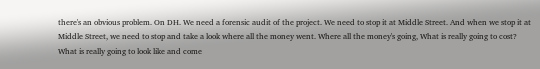there's an obvious problem. On DH. We need a forensic audit of the project. We need to stop it at Middle Street. And when we stop it at Middle Street, we need to stop and take a look where all the money went. Where all the money's going, What is really going to cost? What is really going to look like and come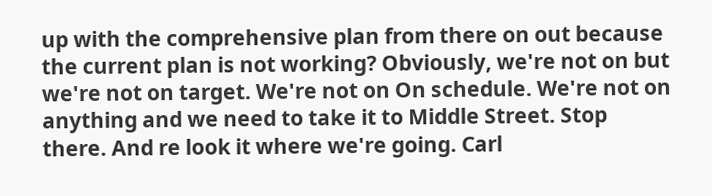up with the comprehensive plan from there on out because the current plan is not working? Obviously, we're not on but we're not on target. We're not on On schedule. We're not on anything and we need to take it to Middle Street. Stop there. And re look it where we're going. Carl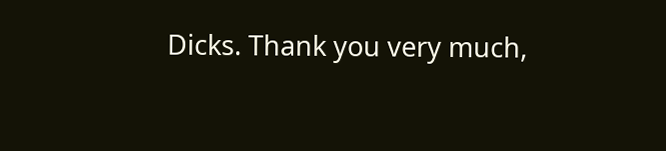Dicks. Thank you very much,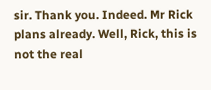sir. Thank you. Indeed. Mr Rick plans already. Well, Rick, this is not the real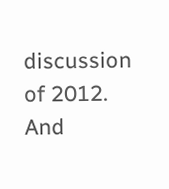discussion of 2012. And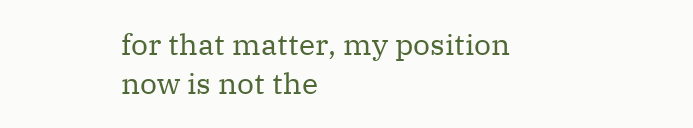for that matter, my position now is not the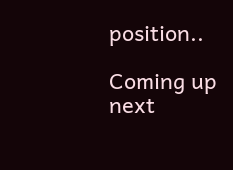position..

Coming up next